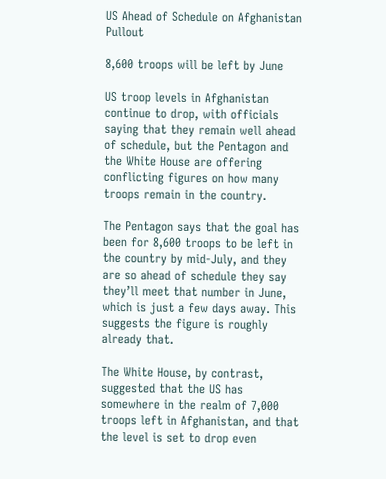US Ahead of Schedule on Afghanistan Pullout

8,600 troops will be left by June

US troop levels in Afghanistan continue to drop, with officials saying that they remain well ahead of schedule, but the Pentagon and the White House are offering conflicting figures on how many troops remain in the country.

The Pentagon says that the goal has been for 8,600 troops to be left in the country by mid-July, and they are so ahead of schedule they say they’ll meet that number in June, which is just a few days away. This suggests the figure is roughly already that.

The White House, by contrast, suggested that the US has somewhere in the realm of 7,000 troops left in Afghanistan, and that the level is set to drop even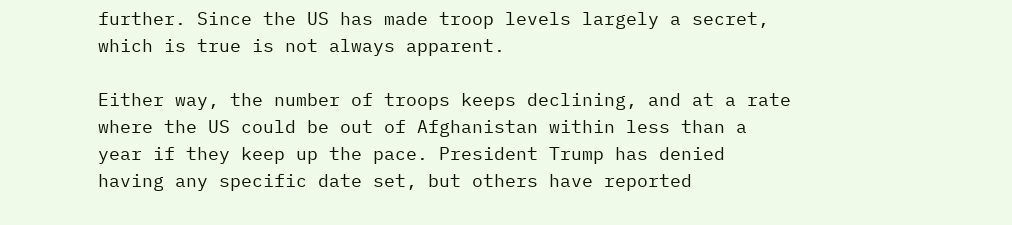further. Since the US has made troop levels largely a secret, which is true is not always apparent.

Either way, the number of troops keeps declining, and at a rate where the US could be out of Afghanistan within less than a year if they keep up the pace. President Trump has denied having any specific date set, but others have reported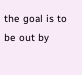the goal is to be out by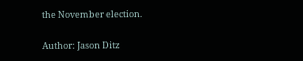the November election.

Author: Jason Ditz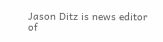Jason Ditz is news editor of